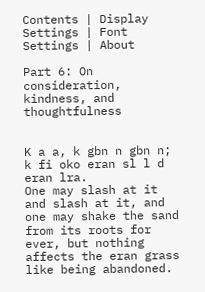Contents | Display Settings | Font Settings | About

Part 6: On consideration, kindness, and thoughtfulness


K a a, k gbn n gbn n; k fi oko eran sl l d eran lra.
One may slash at it and slash at it, and one may shake the sand from its roots for ever, but nothing affects the eran grass like being abandoned.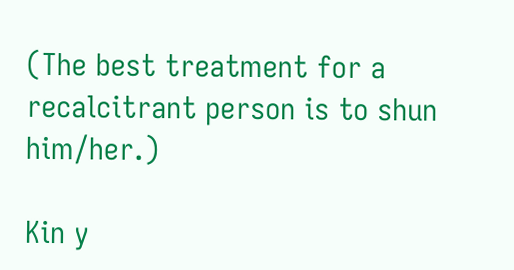(The best treatment for a recalcitrant person is to shun him/her.)

Kin y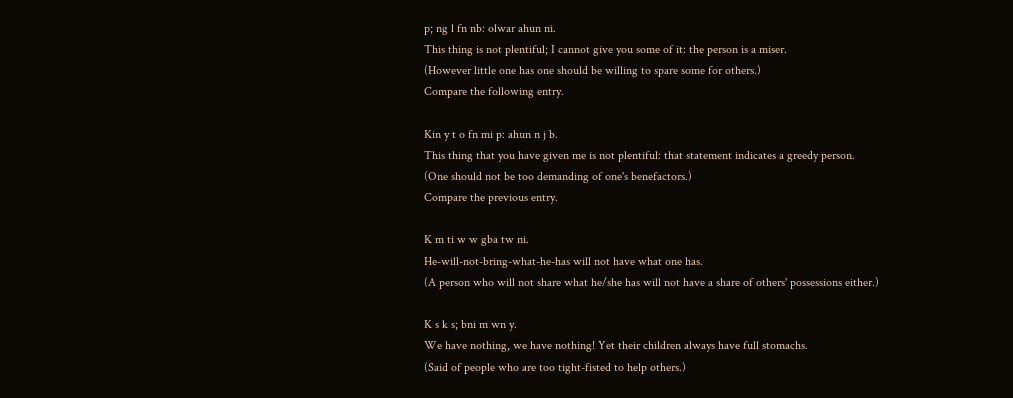p; ng l fn nb: olwar ahun ni.
This thing is not plentiful; I cannot give you some of it: the person is a miser.
(However little one has one should be willing to spare some for others.)
Compare the following entry.

Kin y t o fn mi p: ahun n j b.
This thing that you have given me is not plentiful: that statement indicates a greedy person.
(One should not be too demanding of one's benefactors.)
Compare the previous entry.

K m ti w w gba tw ni.
He-will-not-bring-what-he-has will not have what one has.
(A person who will not share what he/she has will not have a share of others' possessions either.)

K s k s; bni m wn y.
We have nothing, we have nothing! Yet their children always have full stomachs.
(Said of people who are too tight-fisted to help others.)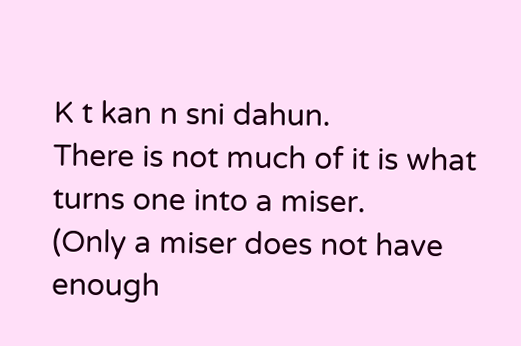K t kan n sni dahun.
There is not much of it is what turns one into a miser.
(Only a miser does not have enough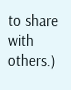to share with others.)